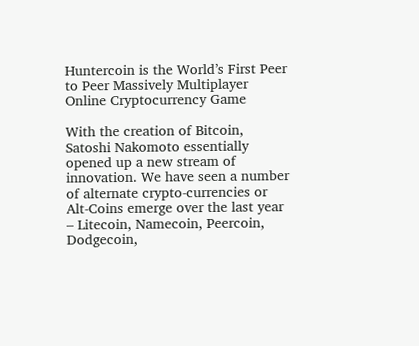Huntercoin is the World’s First Peer to Peer Massively Multiplayer Online Cryptocurrency Game

With the creation of Bitcoin, Satoshi Nakomoto essentially opened up a new stream of innovation. We have seen a number of alternate crypto-currencies or Alt-Coins emerge over the last year – Litecoin, Namecoin, Peercoin, Dodgecoin,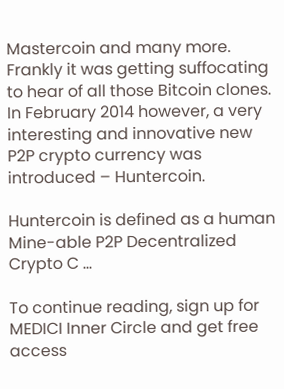Mastercoin and many more. Frankly it was getting suffocating to hear of all those Bitcoin clones. In February 2014 however, a very interesting and innovative new P2P crypto currency was introduced – Huntercoin.

Huntercoin is defined as a human Mine-able P2P Decentralized Crypto C ...

To continue reading, sign up for MEDICI Inner Circle and get free access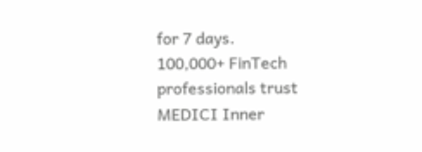for 7 days.
100,000+ FinTech professionals trust MEDICI Inner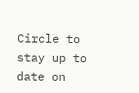Circle to stay up to date on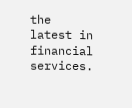the latest in financial services.